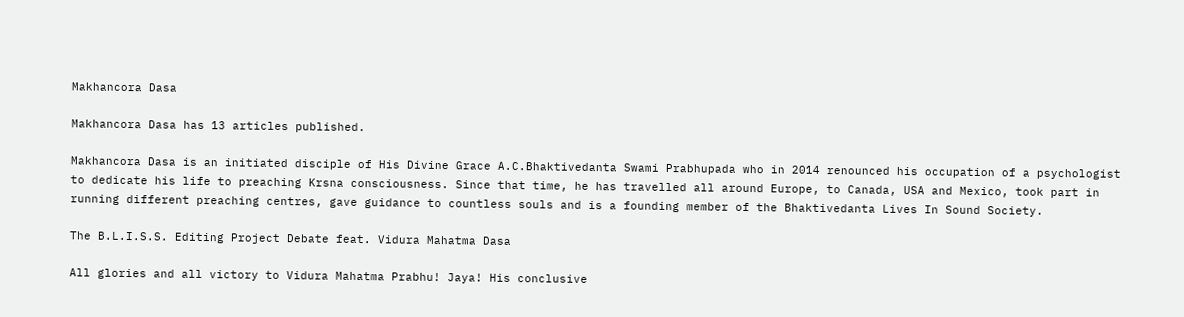Makhancora Dasa

Makhancora Dasa has 13 articles published.

Makhancora Dasa is an initiated disciple of His Divine Grace A.C.Bhaktivedanta Swami Prabhupada who in 2014 renounced his occupation of a psychologist to dedicate his life to preaching Krsna consciousness. Since that time, he has travelled all around Europe, to Canada, USA and Mexico, took part in running different preaching centres, gave guidance to countless souls and is a founding member of the Bhaktivedanta Lives In Sound Society.

The B.L.I.S.S. Editing Project Debate feat. Vidura Mahatma Dasa

All glories and all victory to Vidura Mahatma Prabhu! Jaya! His conclusive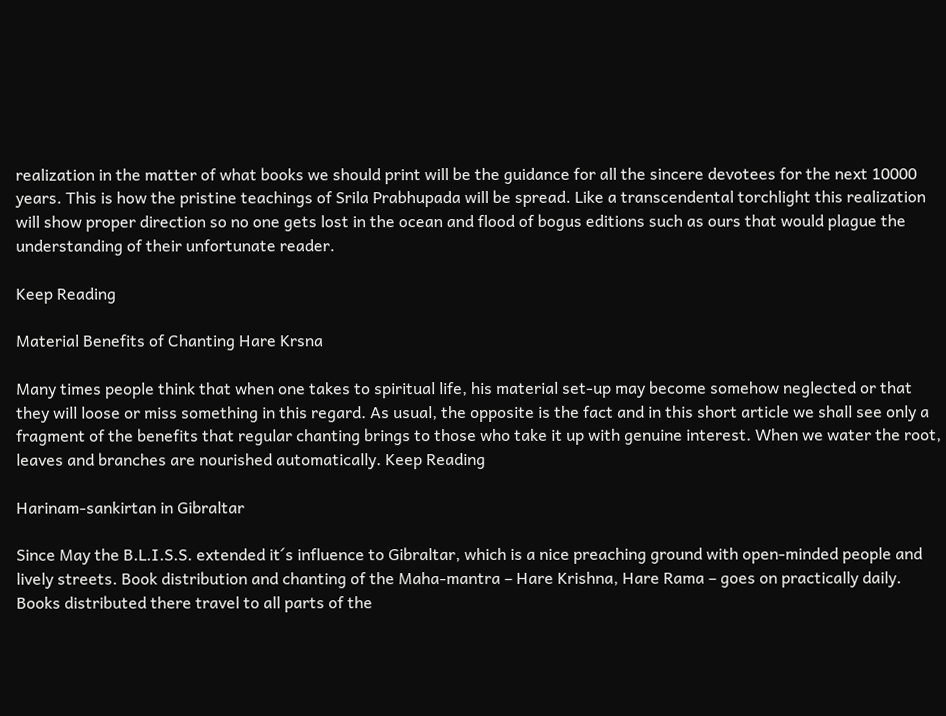realization in the matter of what books we should print will be the guidance for all the sincere devotees for the next 10000 years. This is how the pristine teachings of Srila Prabhupada will be spread. Like a transcendental torchlight this realization will show proper direction so no one gets lost in the ocean and flood of bogus editions such as ours that would plague the understanding of their unfortunate reader.

Keep Reading

Material Benefits of Chanting Hare Krsna

Many times people think that when one takes to spiritual life, his material set-up may become somehow neglected or that they will loose or miss something in this regard. As usual, the opposite is the fact and in this short article we shall see only a fragment of the benefits that regular chanting brings to those who take it up with genuine interest. When we water the root, leaves and branches are nourished automatically. Keep Reading

Harinam-sankirtan in Gibraltar

Since May the B.L.I.S.S. extended it´s influence to Gibraltar, which is a nice preaching ground with open-minded people and lively streets. Book distribution and chanting of the Maha-mantra – Hare Krishna, Hare Rama – goes on practically daily. Books distributed there travel to all parts of the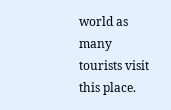world as many tourists visit this place.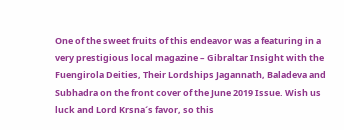One of the sweet fruits of this endeavor was a featuring in a very prestigious local magazine – Gibraltar Insight with the Fuengirola Deities, Their Lordships Jagannath, Baladeva and Subhadra on the front cover of the June 2019 Issue. Wish us luck and Lord Krsna´s favor, so this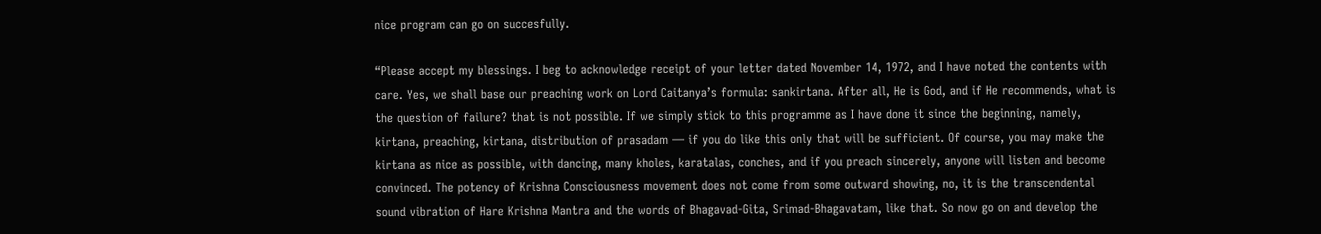nice program can go on succesfully.

“Please accept my blessings. I beg to acknowledge receipt of your letter dated November 14, 1972, and I have noted the contents with care. Yes, we shall base our preaching work on Lord Caitanya’s formula: sankirtana. After all, He is God, and if He recommends, what is the question of failure? that is not possible. If we simply stick to this programme as I have done it since the beginning, namely, kirtana, preaching, kirtana, distribution of prasadam — if you do like this only that will be sufficient. Of course, you may make the kirtana as nice as possible, with dancing, many kholes, karatalas, conches, and if you preach sincerely, anyone will listen and become convinced. The potency of Krishna Consciousness movement does not come from some outward showing, no, it is the transcendental sound vibration of Hare Krishna Mantra and the words of Bhagavad-Gita, Srimad-Bhagavatam, like that. So now go on and develop the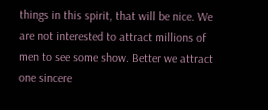things in this spirit, that will be nice. We are not interested to attract millions of men to see some show. Better we attract one sincere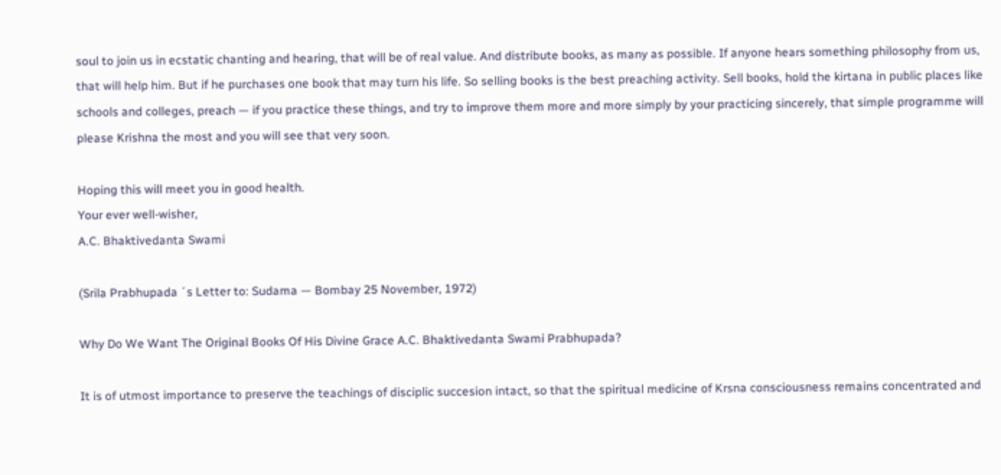soul to join us in ecstatic chanting and hearing, that will be of real value. And distribute books, as many as possible. If anyone hears something philosophy from us, that will help him. But if he purchases one book that may turn his life. So selling books is the best preaching activity. Sell books, hold the kirtana in public places like schools and colleges, preach — if you practice these things, and try to improve them more and more simply by your practicing sincerely, that simple programme will please Krishna the most and you will see that very soon.

Hoping this will meet you in good health.
Your ever well-wisher,
A.C. Bhaktivedanta Swami

(Srila Prabhupada ´s Letter to: Sudama — Bombay 25 November, 1972)

Why Do We Want The Original Books Of His Divine Grace A.C. Bhaktivedanta Swami Prabhupada?

It is of utmost importance to preserve the teachings of disciplic succesion intact, so that the spiritual medicine of Krsna consciousness remains concentrated and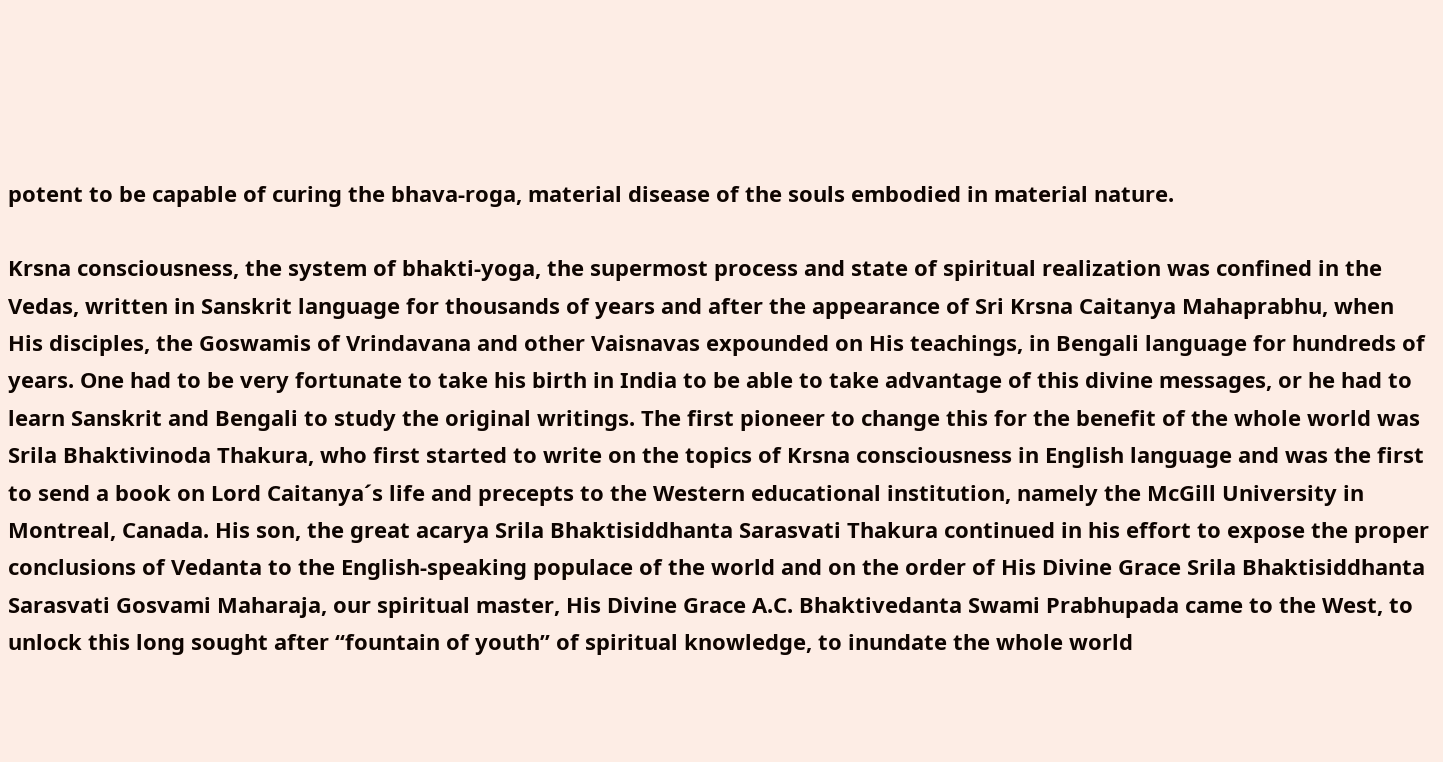potent to be capable of curing the bhava-roga, material disease of the souls embodied in material nature.

Krsna consciousness, the system of bhakti-yoga, the supermost process and state of spiritual realization was confined in the Vedas, written in Sanskrit language for thousands of years and after the appearance of Sri Krsna Caitanya Mahaprabhu, when His disciples, the Goswamis of Vrindavana and other Vaisnavas expounded on His teachings, in Bengali language for hundreds of years. One had to be very fortunate to take his birth in India to be able to take advantage of this divine messages, or he had to learn Sanskrit and Bengali to study the original writings. The first pioneer to change this for the benefit of the whole world was Srila Bhaktivinoda Thakura, who first started to write on the topics of Krsna consciousness in English language and was the first to send a book on Lord Caitanya´s life and precepts to the Western educational institution, namely the McGill University in Montreal, Canada. His son, the great acarya Srila Bhaktisiddhanta Sarasvati Thakura continued in his effort to expose the proper conclusions of Vedanta to the English-speaking populace of the world and on the order of His Divine Grace Srila Bhaktisiddhanta Sarasvati Gosvami Maharaja, our spiritual master, His Divine Grace A.C. Bhaktivedanta Swami Prabhupada came to the West, to unlock this long sought after “fountain of youth” of spiritual knowledge, to inundate the whole world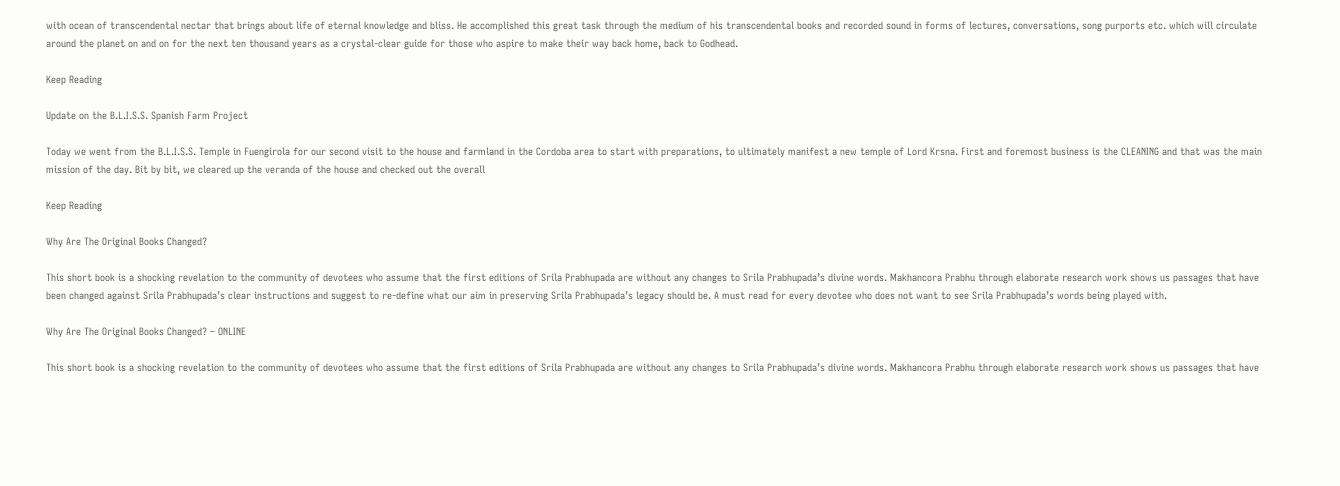with ocean of transcendental nectar that brings about life of eternal knowledge and bliss. He accomplished this great task through the medium of his transcendental books and recorded sound in forms of lectures, conversations, song purports etc. which will circulate around the planet on and on for the next ten thousand years as a crystal-clear guide for those who aspire to make their way back home, back to Godhead.

Keep Reading

Update on the B.L.I.S.S. Spanish Farm Project

Today we went from the B.L.I.S.S. Temple in Fuengirola for our second visit to the house and farmland in the Cordoba area to start with preparations, to ultimately manifest a new temple of Lord Krsna. First and foremost business is the CLEANING and that was the main mission of the day. Bit by bit, we cleared up the veranda of the house and checked out the overall

Keep Reading

Why Are The Original Books Changed?

This short book is a shocking revelation to the community of devotees who assume that the first editions of Srila Prabhupada are without any changes to Srila Prabhupada’s divine words. Makhancora Prabhu through elaborate research work shows us passages that have been changed against Srila Prabhupada’s clear instructions and suggest to re-define what our aim in preserving Srila Prabhupada’s legacy should be. A must read for every devotee who does not want to see Srila Prabhupada’s words being played with.

Why Are The Original Books Changed? – ONLINE

This short book is a shocking revelation to the community of devotees who assume that the first editions of Srila Prabhupada are without any changes to Srila Prabhupada’s divine words. Makhancora Prabhu through elaborate research work shows us passages that have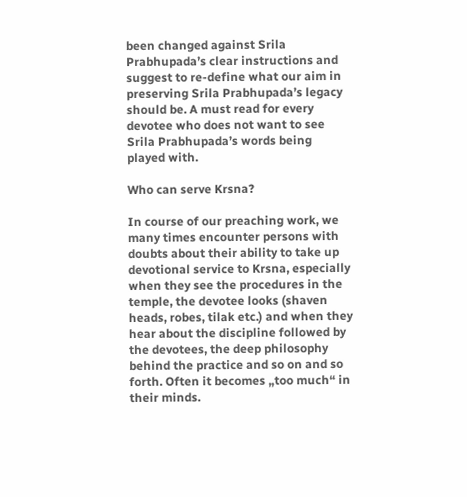been changed against Srila Prabhupada’s clear instructions and suggest to re-define what our aim in preserving Srila Prabhupada’s legacy should be. A must read for every devotee who does not want to see Srila Prabhupada’s words being played with.

Who can serve Krsna?

In course of our preaching work, we many times encounter persons with doubts about their ability to take up devotional service to Krsna, especially when they see the procedures in the temple, the devotee looks (shaven heads, robes, tilak etc.) and when they hear about the discipline followed by the devotees, the deep philosophy behind the practice and so on and so forth. Often it becomes „too much“ in their minds.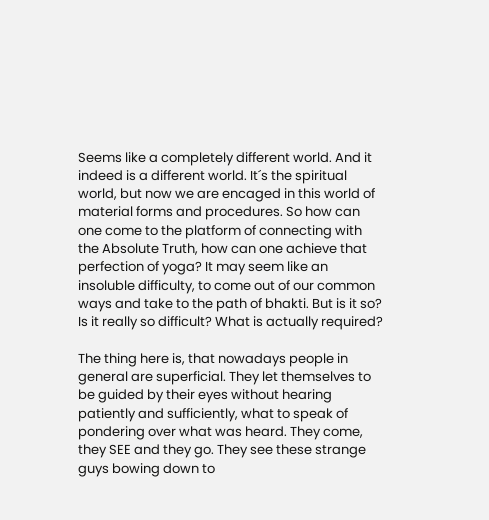Seems like a completely different world. And it indeed is a different world. It´s the spiritual world, but now we are encaged in this world of material forms and procedures. So how can one come to the platform of connecting with the Absolute Truth, how can one achieve that perfection of yoga? It may seem like an insoluble difficulty, to come out of our common ways and take to the path of bhakti. But is it so? Is it really so difficult? What is actually required?

The thing here is, that nowadays people in general are superficial. They let themselves to be guided by their eyes without hearing patiently and sufficiently, what to speak of pondering over what was heard. They come, they SEE and they go. They see these strange guys bowing down to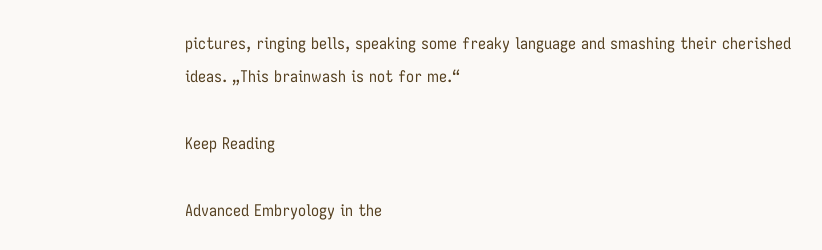pictures, ringing bells, speaking some freaky language and smashing their cherished ideas. „This brainwash is not for me.“

Keep Reading

Advanced Embryology in the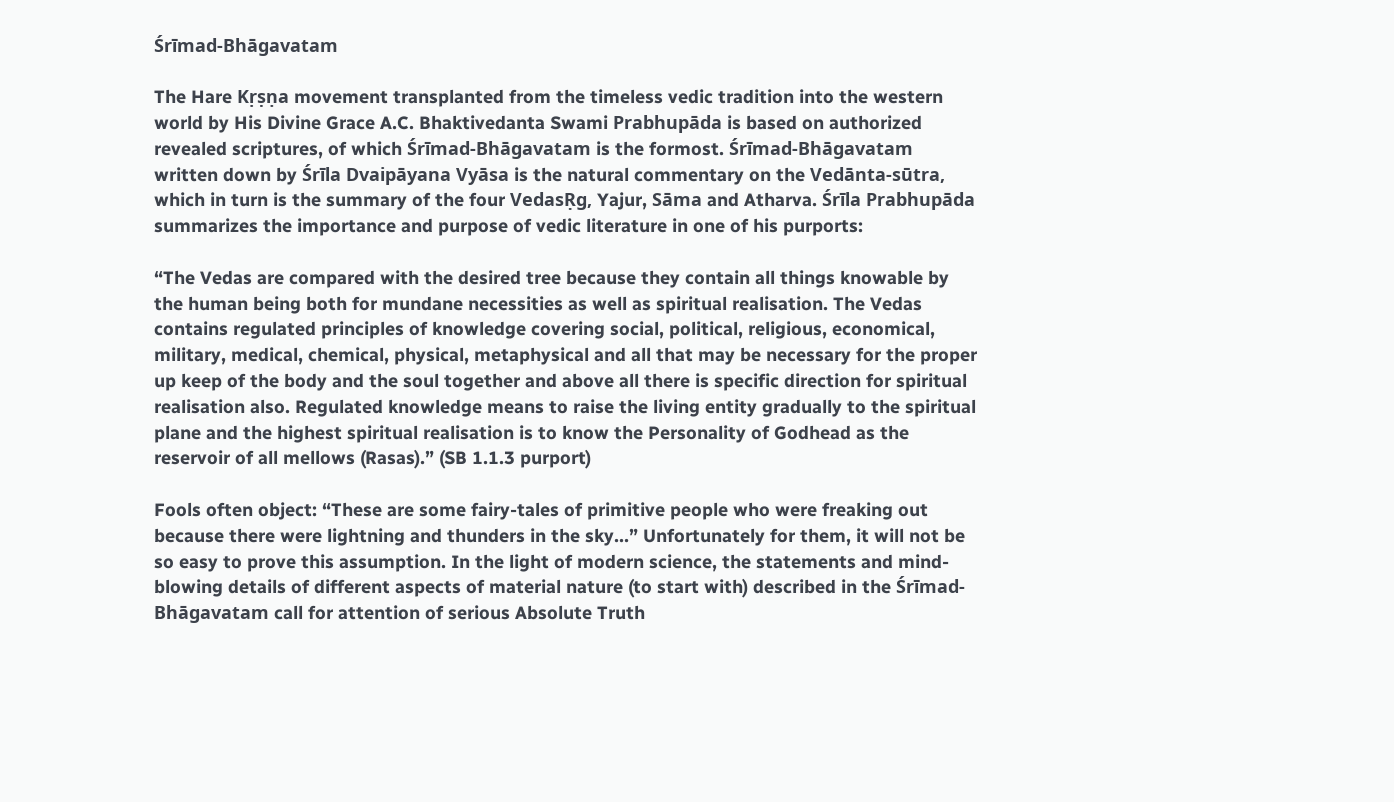Śrīmad-Bhāgavatam

The Hare Kṛṣṇa movement transplanted from the timeless vedic tradition into the western world by His Divine Grace A.C. Bhaktivedanta Swami Prabhupāda is based on authorized revealed scriptures, of which Śrīmad-Bhāgavatam is the formost. Śrīmad-Bhāgavatam written down by Śrīla Dvaipāyana Vyāsa is the natural commentary on the Vedānta-sūtra, which in turn is the summary of the four VedasṚg, Yajur, Sāma and Atharva. Śrīla Prabhupāda summarizes the importance and purpose of vedic literature in one of his purports:

“The Vedas are compared with the desired tree because they contain all things knowable by the human being both for mundane necessities as well as spiritual realisation. The Vedas contains regulated principles of knowledge covering social, political, religious, economical, military, medical, chemical, physical, metaphysical and all that may be necessary for the proper up keep of the body and the soul together and above all there is specific direction for spiritual realisation also. Regulated knowledge means to raise the living entity gradually to the spiritual plane and the highest spiritual realisation is to know the Personality of Godhead as the reservoir of all mellows (Rasas).” (SB 1.1.3 purport)

Fools often object: “These are some fairy-tales of primitive people who were freaking out because there were lightning and thunders in the sky…” Unfortunately for them, it will not be so easy to prove this assumption. In the light of modern science, the statements and mind-blowing details of different aspects of material nature (to start with) described in the Śrīmad-Bhāgavatam call for attention of serious Absolute Truth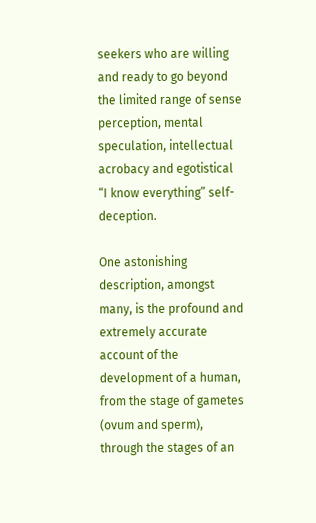seekers who are willing and ready to go beyond the limited range of sense perception, mental speculation, intellectual acrobacy and egotistical “I know everything” self-deception.

One astonishing description, amongst many, is the profound and extremely accurate account of the development of a human, from the stage of gametes (ovum and sperm), through the stages of an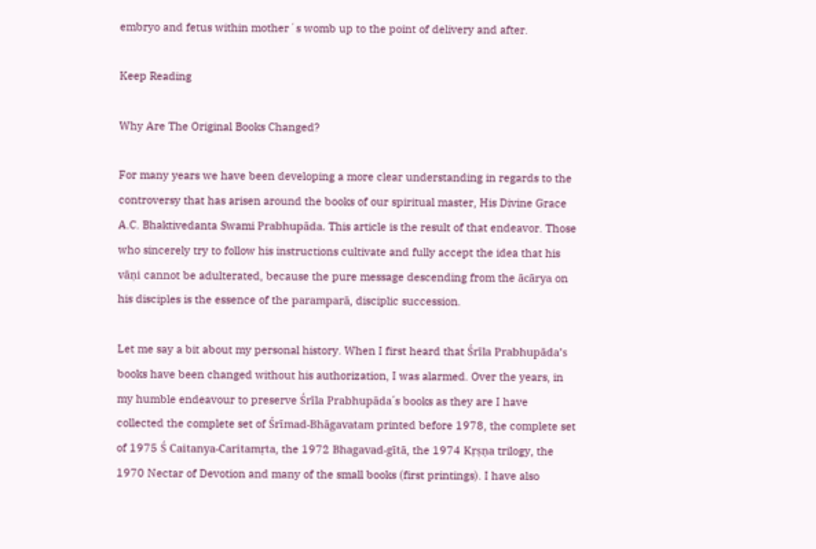embryo and fetus within mother´s womb up to the point of delivery and after.

Keep Reading

Why Are The Original Books Changed?

For many years we have been developing a more clear understanding in regards to the controversy that has arisen around the books of our spiritual master, His Divine Grace A.C. Bhaktivedanta Swami Prabhupāda. This article is the result of that endeavor. Those who sincerely try to follow his instructions cultivate and fully accept the idea that his vāṇi cannot be adulterated, because the pure message descending from the ācārya on his disciples is the essence of the paramparā, disciplic succession.

Let me say a bit about my personal history. When I first heard that Śrīla Prabhupāda’s books have been changed without his authorization, I was alarmed. Over the years, in my humble endeavour to preserve Śrīla Prabhupāda´s books as they are I have collected the complete set of Śrīmad-Bhāgavatam printed before 1978, the complete set of 1975 Ś Caitanya-Caritamṛta, the 1972 Bhagavad-gītā, the 1974 Kṛṣṇa trilogy, the 1970 Nectar of Devotion and many of the small books (first printings). I have also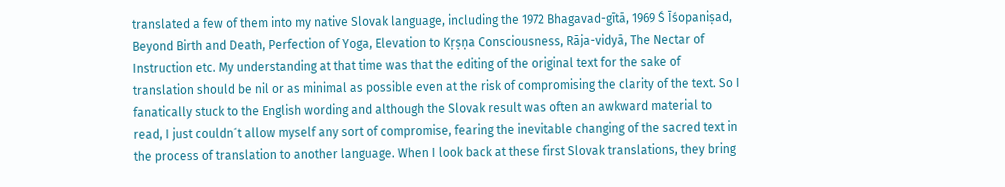translated a few of them into my native Slovak language, including the 1972 Bhagavad-gītā, 1969 Ś Īśopaniṣad, Beyond Birth and Death, Perfection of Yoga, Elevation to Kṛṣṇa Consciousness, Rāja-vidyā, The Nectar of Instruction etc. My understanding at that time was that the editing of the original text for the sake of translation should be nil or as minimal as possible even at the risk of compromising the clarity of the text. So I fanatically stuck to the English wording and although the Slovak result was often an awkward material to read, I just couldn´t allow myself any sort of compromise, fearing the inevitable changing of the sacred text in the process of translation to another language. When I look back at these first Slovak translations, they bring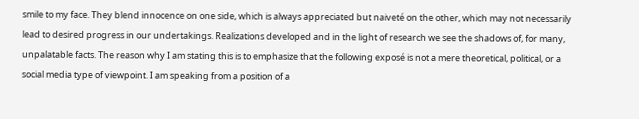smile to my face. They blend innocence on one side, which is always appreciated but naiveté on the other, which may not necessarily lead to desired progress in our undertakings. Realizations developed and in the light of research we see the shadows of, for many, unpalatable facts. The reason why I am stating this is to emphasize that the following exposé is not a mere theoretical, political, or a social media type of viewpoint. I am speaking from a position of a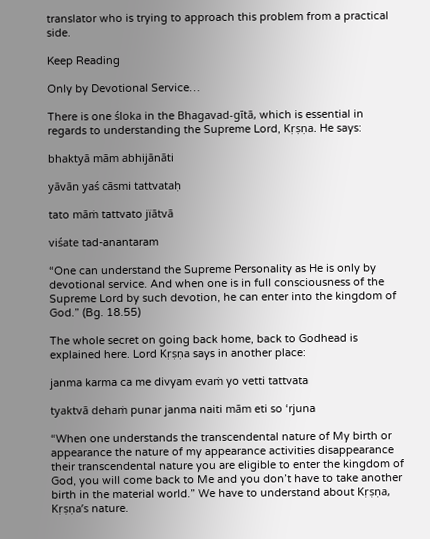translator who is trying to approach this problem from a practical side.

Keep Reading

Only by Devotional Service…

There is one śloka in the Bhagavad-gītā, which is essential in regards to understanding the Supreme Lord, Kṛṣṇa. He says:

bhaktyā mām abhijānāti

yāvān yaś cāsmi tattvataḥ

tato māṁ tattvato jïātvā

viśate tad-anantaram

“One can understand the Supreme Personality as He is only by devotional service. And when one is in full consciousness of the Supreme Lord by such devotion, he can enter into the kingdom of God.” (Bg. 18.55)

The whole secret on going back home, back to Godhead is explained here. Lord Kṛṣṇa says in another place:

janma karma ca me divyam evaṁ yo vetti tattvata

tyaktvā dehaṁ punar janma naiti mām eti so ‘rjuna

“When one understands the transcendental nature of My birth or appearance the nature of my appearance activities disappearance their transcendental nature you are eligible to enter the kingdom of God, you will come back to Me and you don’t have to take another birth in the material world.” We have to understand about Kṛṣṇa, Kṛṣṇa’s nature.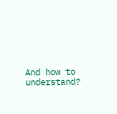And how to understand?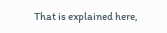That is explained here,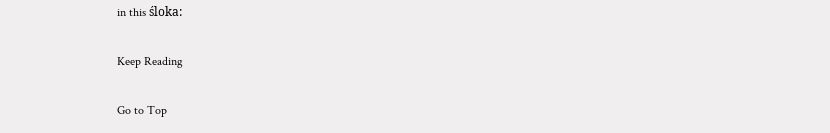in this śloka:

Keep Reading

Go to Top